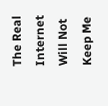The Real Internet Will Not Keep Me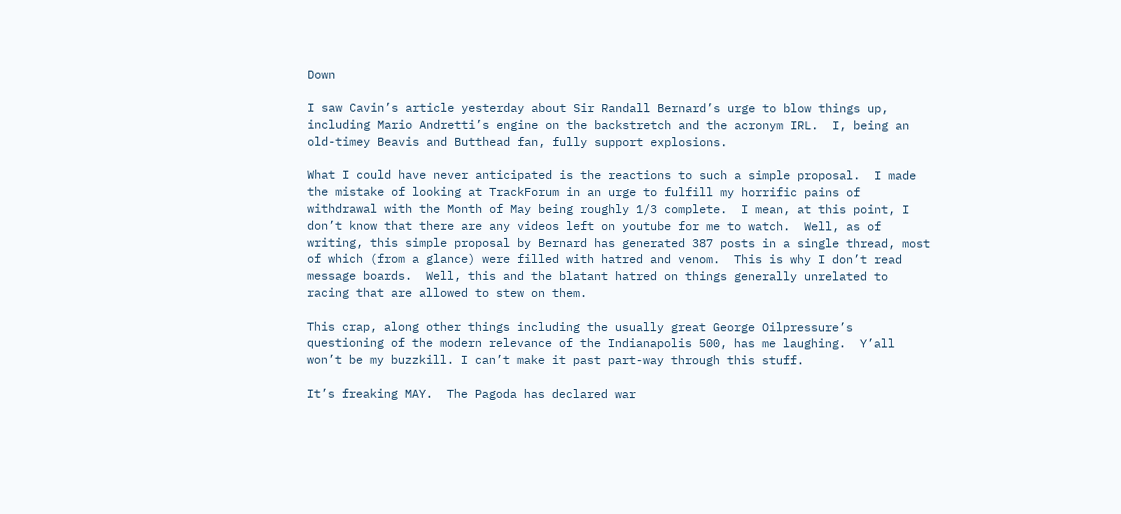Down

I saw Cavin’s article yesterday about Sir Randall Bernard’s urge to blow things up, including Mario Andretti’s engine on the backstretch and the acronym IRL.  I, being an old-timey Beavis and Butthead fan, fully support explosions.

What I could have never anticipated is the reactions to such a simple proposal.  I made the mistake of looking at TrackForum in an urge to fulfill my horrific pains of withdrawal with the Month of May being roughly 1/3 complete.  I mean, at this point, I don’t know that there are any videos left on youtube for me to watch.  Well, as of writing, this simple proposal by Bernard has generated 387 posts in a single thread, most of which (from a glance) were filled with hatred and venom.  This is why I don’t read message boards.  Well, this and the blatant hatred on things generally unrelated to racing that are allowed to stew on them.

This crap, along other things including the usually great George Oilpressure’s questioning of the modern relevance of the Indianapolis 500, has me laughing.  Y’all won’t be my buzzkill. I can’t make it past part-way through this stuff.

It’s freaking MAY.  The Pagoda has declared war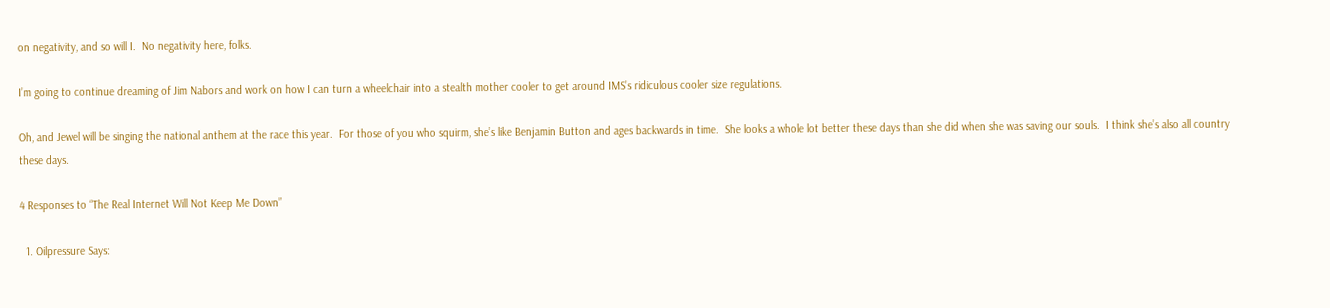on negativity, and so will I.  No negativity here, folks.

I’m going to continue dreaming of Jim Nabors and work on how I can turn a wheelchair into a stealth mother cooler to get around IMS’s ridiculous cooler size regulations.

Oh, and Jewel will be singing the national anthem at the race this year.  For those of you who squirm, she’s like Benjamin Button and ages backwards in time.  She looks a whole lot better these days than she did when she was saving our souls.  I think she’s also all country these days.

4 Responses to “The Real Internet Will Not Keep Me Down”

  1. Oilpressure Says: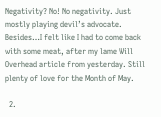Negativity? No! No negativity. Just mostly playing devil’s advocate. Besides…I felt like I had to come back with some meat, after my lame Will Overhead article from yesterday. Still plenty of love for the Month of May.

  2.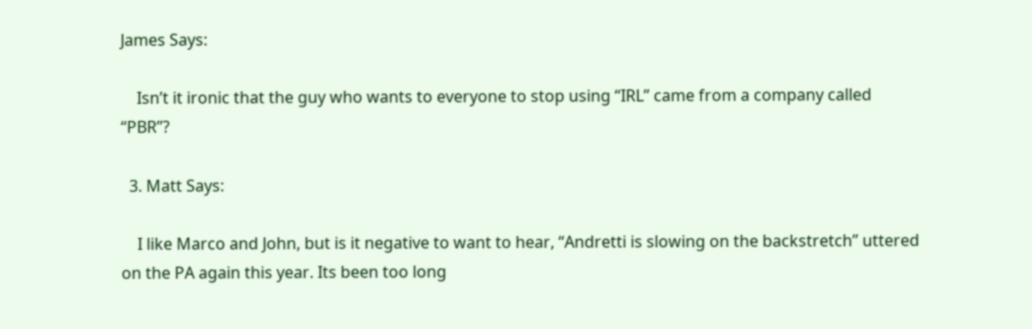James Says:

    Isn’t it ironic that the guy who wants to everyone to stop using “IRL” came from a company called “PBR”?

  3. Matt Says:

    I like Marco and John, but is it negative to want to hear, “Andretti is slowing on the backstretch” uttered on the PA again this year. Its been too long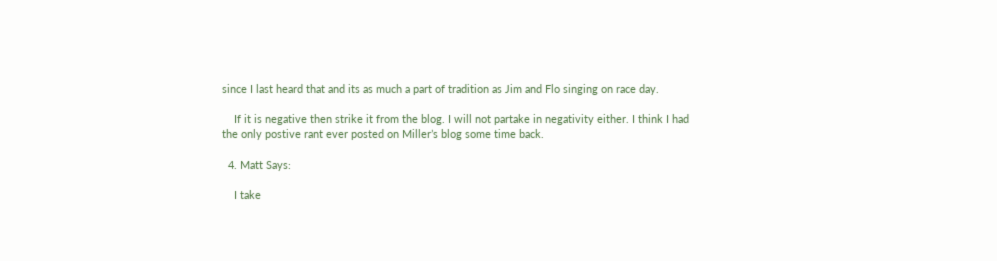since I last heard that and its as much a part of tradition as Jim and Flo singing on race day.

    If it is negative then strike it from the blog. I will not partake in negativity either. I think I had the only postive rant ever posted on Miller’s blog some time back.

  4. Matt Says:

    I take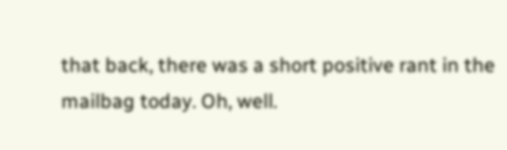that back, there was a short positive rant in the mailbag today. Oh, well.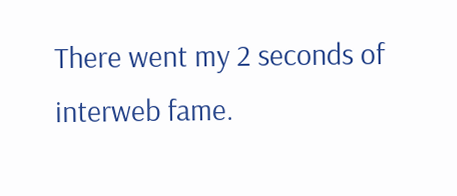There went my 2 seconds of interweb fame.